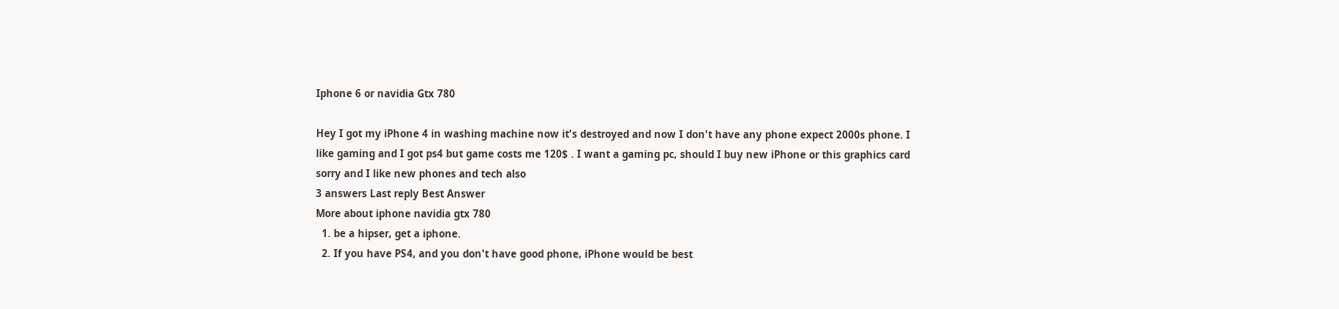Iphone 6 or navidia Gtx 780

Hey I got my iPhone 4 in washing machine now it's destroyed and now I don't have any phone expect 2000s phone. I like gaming and I got ps4 but game costs me 120$ . I want a gaming pc, should I buy new iPhone or this graphics card sorry and I like new phones and tech also
3 answers Last reply Best Answer
More about iphone navidia gtx 780
  1. be a hipser, get a iphone.
  2. If you have PS4, and you don't have good phone, iPhone would be best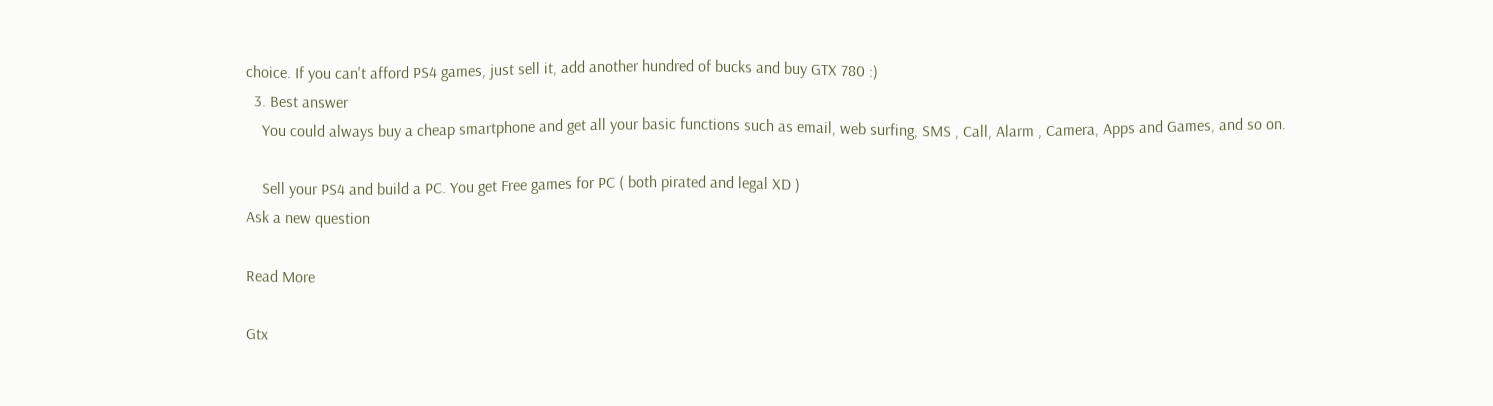choice. If you can't afford PS4 games, just sell it, add another hundred of bucks and buy GTX 780 :)
  3. Best answer
    You could always buy a cheap smartphone and get all your basic functions such as email, web surfing, SMS , Call, Alarm , Camera, Apps and Games, and so on.

    Sell your PS4 and build a PC. You get Free games for PC ( both pirated and legal XD )
Ask a new question

Read More

Gtx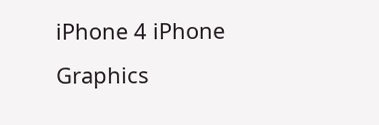iPhone 4 iPhone Graphics